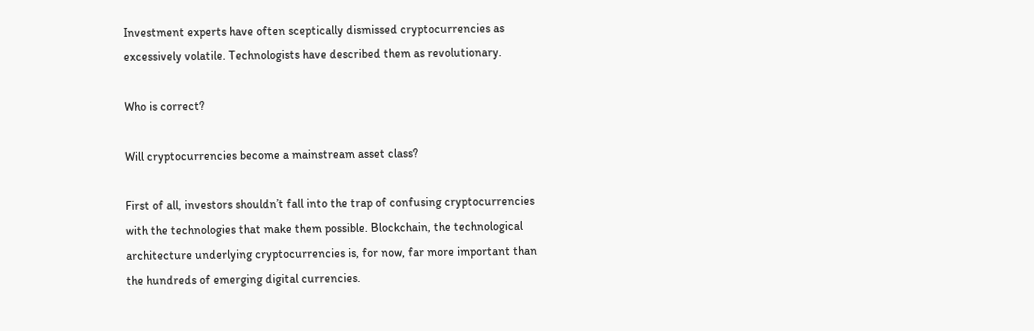Investment experts have often sceptically dismissed cryptocurrencies as excessively volatile. Technologists have described them as revolutionary.

Who is correct?

Will cryptocurrencies become a mainstream asset class?

First of all, investors shouldn’t fall into the trap of confusing cryptocurrencies with the technologies that make them possible. Blockchain, the technological architecture underlying cryptocurrencies is, for now, far more important than the hundreds of emerging digital currencies.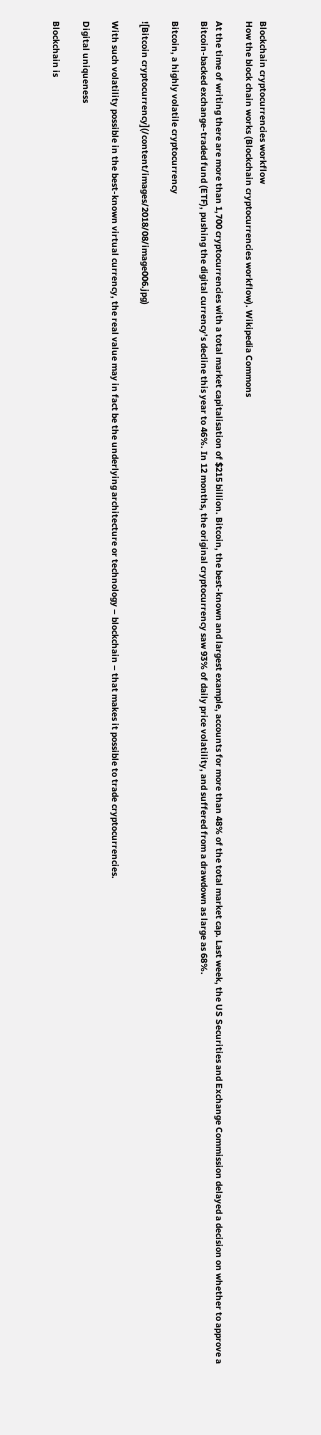Blockchain cryptocurrencies workflow
How the block chain works (Blockchain cryptocurrencies workflow). Wikipedia Commons

At the time of writing there are more than 1,700 cryptocurrencies with a total market capitalisation of $215 billion. Bitcoin, the best-known and largest example, accounts for more than 48% of the total market cap. Last week, the US Securities and Exchange Commission delayed a decision on whether to approve a Bitcoin-backed exchange-traded fund (ETF), pushing the digital currency’s decline this year to 46%. In 12 months, the original cryptocurrency saw 93% of daily price volatility, and suffered from a drawdown as large as 68%.

Bitcoin, a highly volatile cryptocurrency

![Bitcoin cryptocurrency](/content/images/2018/08/image006.jpg)

With such volatility possible in the best-known virtual currency, the real value may in fact be the underlying architecture or technology – blockchain – that makes it possible to trade cryptocurrencies.

Digital uniqueness

Blockchain is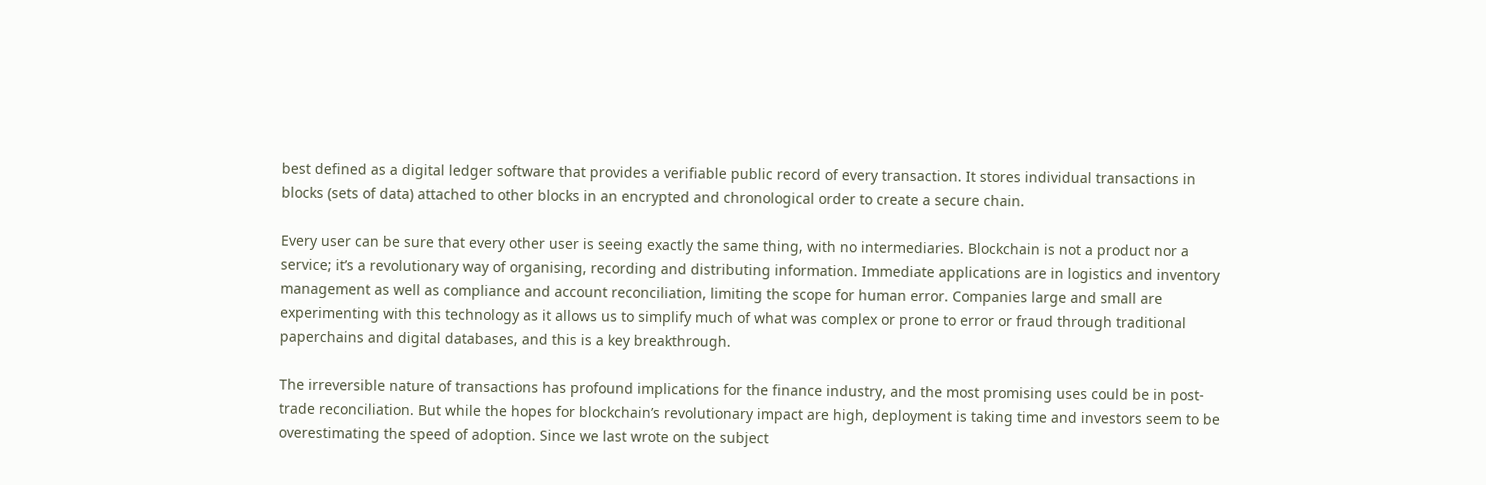best defined as a digital ledger software that provides a verifiable public record of every transaction. It stores individual transactions in blocks (sets of data) attached to other blocks in an encrypted and chronological order to create a secure chain.

Every user can be sure that every other user is seeing exactly the same thing, with no intermediaries. Blockchain is not a product nor a service; it’s a revolutionary way of organising, recording and distributing information. Immediate applications are in logistics and inventory management as well as compliance and account reconciliation, limiting the scope for human error. Companies large and small are experimenting with this technology as it allows us to simplify much of what was complex or prone to error or fraud through traditional paperchains and digital databases, and this is a key breakthrough.

The irreversible nature of transactions has profound implications for the finance industry, and the most promising uses could be in post-trade reconciliation. But while the hopes for blockchain’s revolutionary impact are high, deployment is taking time and investors seem to be overestimating the speed of adoption. Since we last wrote on the subject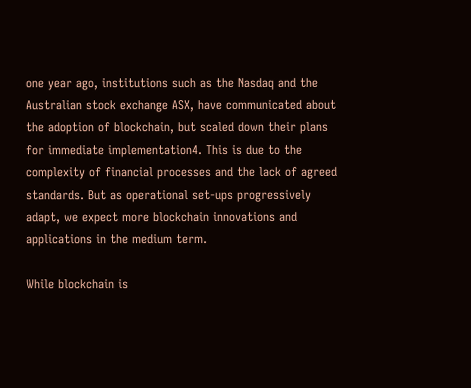one year ago, institutions such as the Nasdaq and the Australian stock exchange ASX, have communicated about the adoption of blockchain, but scaled down their plans for immediate implementation4. This is due to the complexity of financial processes and the lack of agreed standards. But as operational set-ups progressively adapt, we expect more blockchain innovations and applications in the medium term.

While blockchain is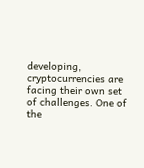developing, cryptocurrencies are facing their own set of challenges. One of the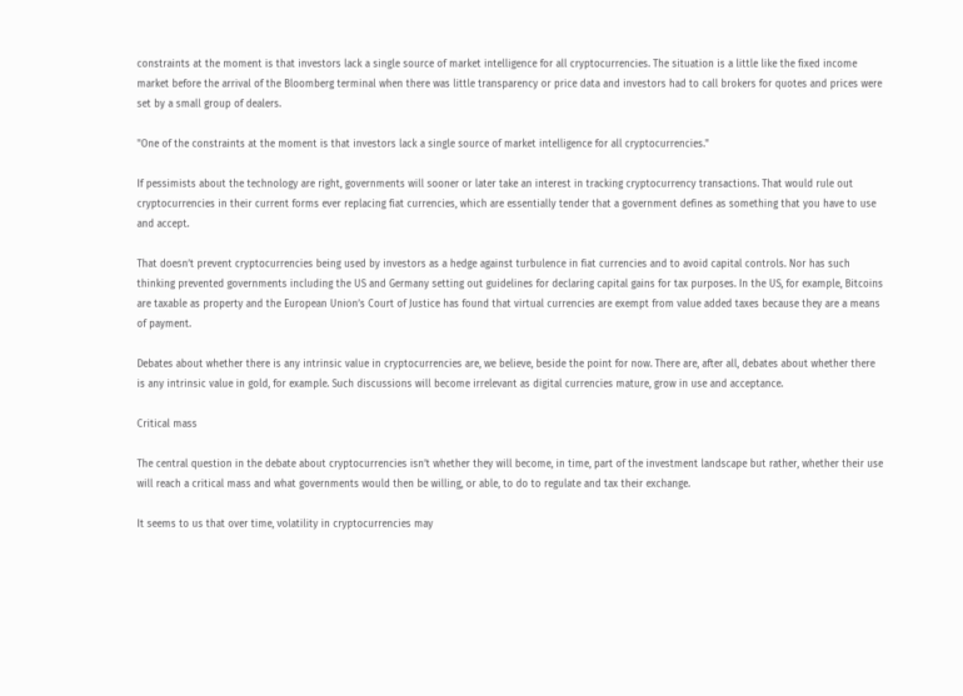constraints at the moment is that investors lack a single source of market intelligence for all cryptocurrencies. The situation is a little like the fixed income market before the arrival of the Bloomberg terminal when there was little transparency or price data and investors had to call brokers for quotes and prices were set by a small group of dealers.

"One of the constraints at the moment is that investors lack a single source of market intelligence for all cryptocurrencies."

If pessimists about the technology are right, governments will sooner or later take an interest in tracking cryptocurrency transactions. That would rule out cryptocurrencies in their current forms ever replacing fiat currencies, which are essentially tender that a government defines as something that you have to use and accept.

That doesn’t prevent cryptocurrencies being used by investors as a hedge against turbulence in fiat currencies and to avoid capital controls. Nor has such thinking prevented governments including the US and Germany setting out guidelines for declaring capital gains for tax purposes. In the US, for example, Bitcoins are taxable as property and the European Union’s Court of Justice has found that virtual currencies are exempt from value added taxes because they are a means of payment.

Debates about whether there is any intrinsic value in cryptocurrencies are, we believe, beside the point for now. There are, after all, debates about whether there is any intrinsic value in gold, for example. Such discussions will become irrelevant as digital currencies mature, grow in use and acceptance.

Critical mass

The central question in the debate about cryptocurrencies isn’t whether they will become, in time, part of the investment landscape but rather, whether their use will reach a critical mass and what governments would then be willing, or able, to do to regulate and tax their exchange.

It seems to us that over time, volatility in cryptocurrencies may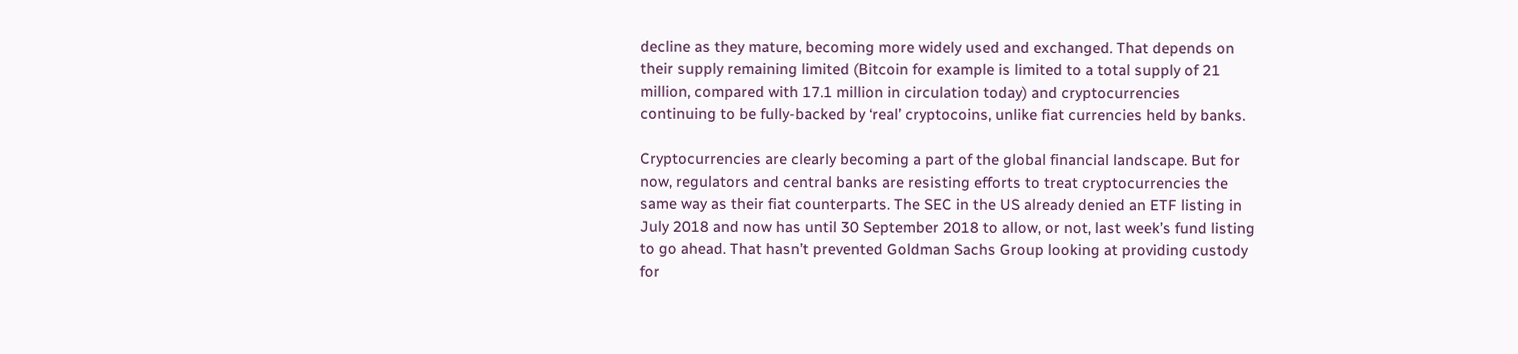decline as they mature, becoming more widely used and exchanged. That depends on their supply remaining limited (Bitcoin for example is limited to a total supply of 21 million, compared with 17.1 million in circulation today) and cryptocurrencies continuing to be fully-backed by ‘real’ cryptocoins, unlike fiat currencies held by banks.

Cryptocurrencies are clearly becoming a part of the global financial landscape. But for now, regulators and central banks are resisting efforts to treat cryptocurrencies the same way as their fiat counterparts. The SEC in the US already denied an ETF listing in July 2018 and now has until 30 September 2018 to allow, or not, last week’s fund listing to go ahead. That hasn’t prevented Goldman Sachs Group looking at providing custody for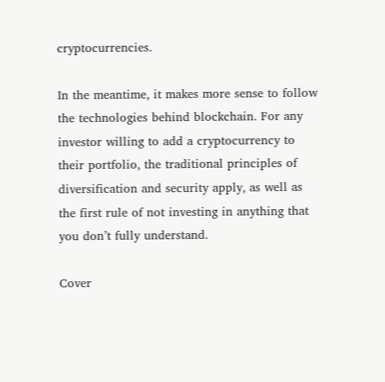cryptocurrencies.

In the meantime, it makes more sense to follow the technologies behind blockchain. For any investor willing to add a cryptocurrency to their portfolio, the traditional principles of diversification and security apply, as well as the first rule of not investing in anything that you don’t fully understand.

Cover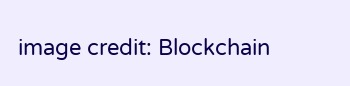image credit: Blockchain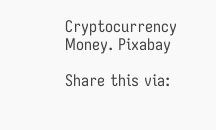Cryptocurrency Money. Pixabay

Share this via: